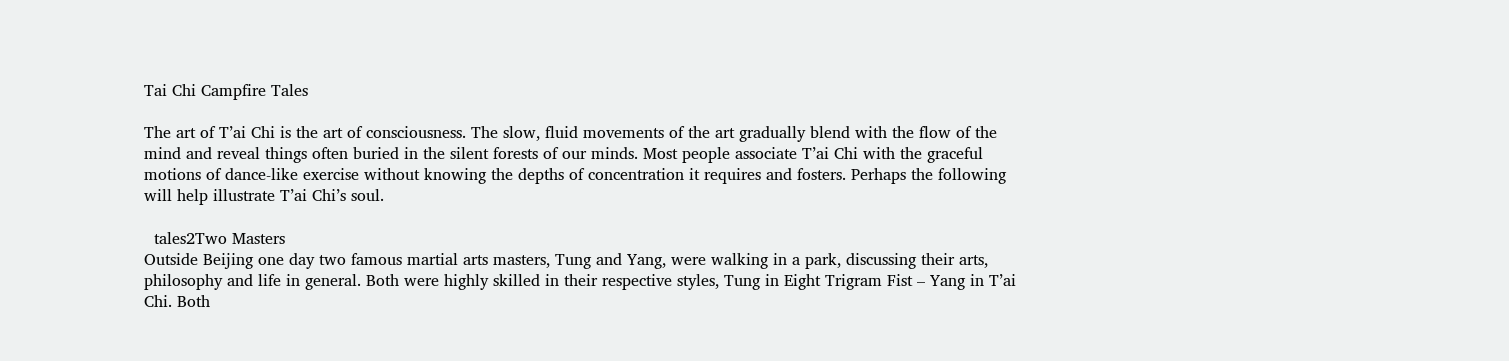Tai Chi Campfire Tales

The art of T’ai Chi is the art of consciousness. The slow, fluid movements of the art gradually blend with the flow of the mind and reveal things often buried in the silent forests of our minds. Most people associate T’ai Chi with the graceful motions of dance-like exercise without knowing the depths of concentration it requires and fosters. Perhaps the following will help illustrate T’ai Chi’s soul.

  tales2Two Masters
Outside Beijing one day two famous martial arts masters, Tung and Yang, were walking in a park, discussing their arts, philosophy and life in general. Both were highly skilled in their respective styles, Tung in Eight Trigram Fist – Yang in T’ai Chi. Both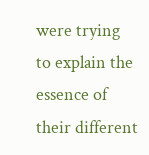were trying to explain the essence of their different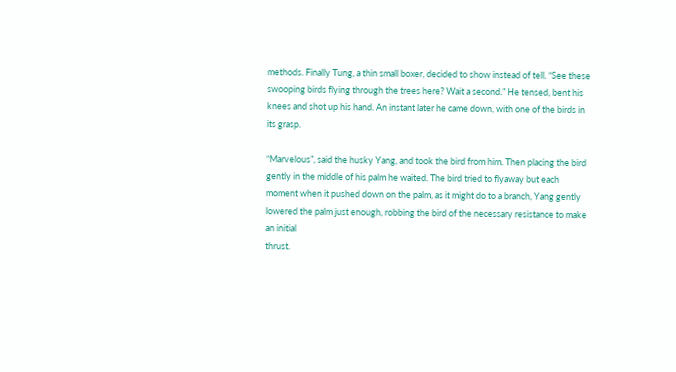methods. Finally Tung, a thin small boxer, decided to show instead of tell. “See these swooping birds flying through the trees here? Wait a second.” He tensed, bent his knees and shot up his hand. An instant later he came down, with one of the birds in its grasp.

“Marvelous”, said the husky Yang, and took the bird from him. Then placing the bird gently in the middle of his palm he waited. The bird tried to flyaway but each moment when it pushed down on the palm, as it might do to a branch, Yang gently lowered the palm just enough, robbing the bird of the necessary resistance to make an initial
thrust.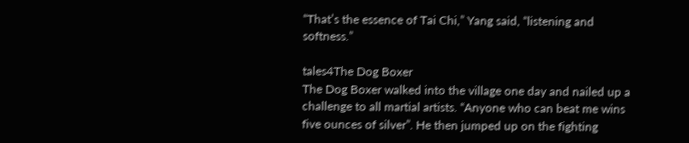“That’s the essence of Tai Chi,” Yang said, “listening and softness.”

tales4The Dog Boxer
The Dog Boxer walked into the village one day and nailed up a challenge to all martial artists. “Anyone who can beat me wins five ounces of silver”. He then jumped up on the fighting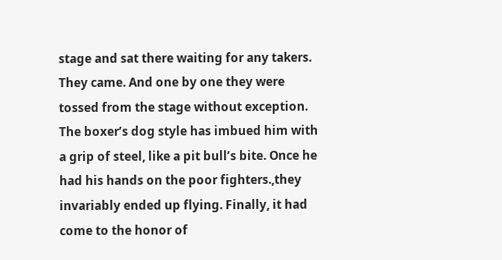stage and sat there waiting for any takers. They came. And one by one they were tossed from the stage without exception. The boxer’s dog style has imbued him with a grip of steel, like a pit bull’s bite. Once he had his hands on the poor fighters.,they invariably ended up flying. Finally, it had come to the honor of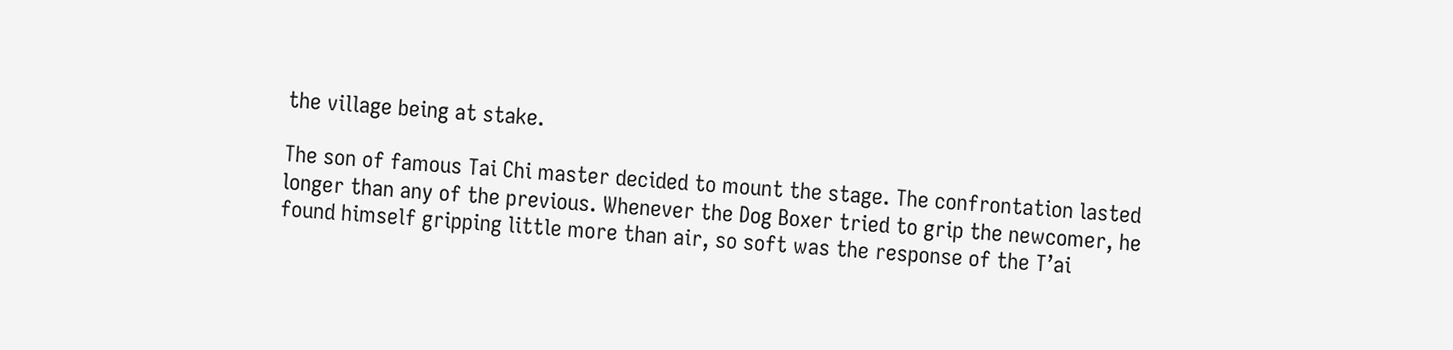the village being at stake.

The son of famous Tai Chi master decided to mount the stage. The confrontation lasted longer than any of the previous. Whenever the Dog Boxer tried to grip the newcomer, he found himself gripping little more than air, so soft was the response of the T’ai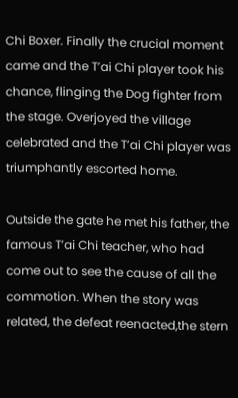Chi Boxer. Finally the crucial moment came and the T’ai Chi player took his chance, flinging the Dog fighter from the stage. Overjoyed the village celebrated and the T’ai Chi player was triumphantly escorted home.

Outside the gate he met his father, the famous T’ai Chi teacher, who had come out to see the cause of all the commotion. When the story was related, the defeat reenacted,the stern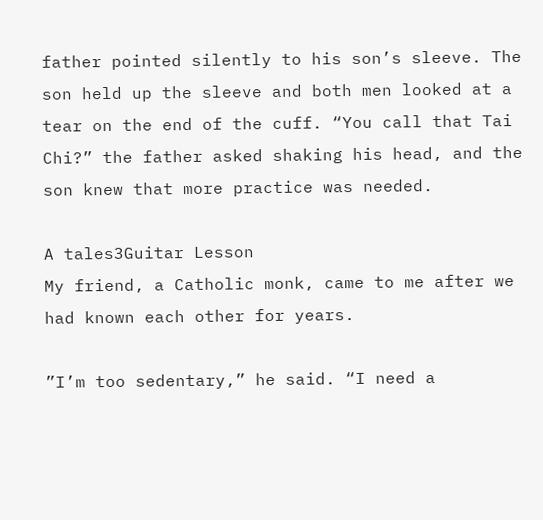father pointed silently to his son’s sleeve. The son held up the sleeve and both men looked at a tear on the end of the cuff. “You call that Tai Chi?” the father asked shaking his head, and the son knew that more practice was needed.

A tales3Guitar Lesson
My friend, a Catholic monk, came to me after we had known each other for years.

”I’m too sedentary,” he said. “I need a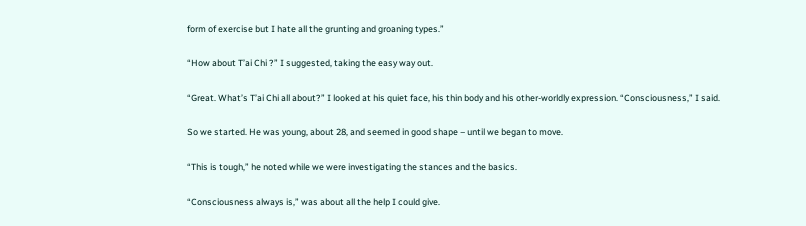form of exercise but I hate all the grunting and groaning types.”

“How about T’ai Chi ?” I suggested, taking the easy way out.

“Great. What’s T’ai Chi all about?” I looked at his quiet face, his thin body and his other-worldly expression. “Consciousness,” I said.

So we started. He was young, about 28, and seemed in good shape – until we began to move.

“This is tough,” he noted while we were investigating the stances and the basics.

“Consciousness always is,” was about all the help I could give.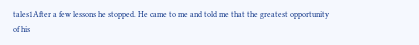tales1After a few lessons he stopped. He came to me and told me that the greatest opportunity of his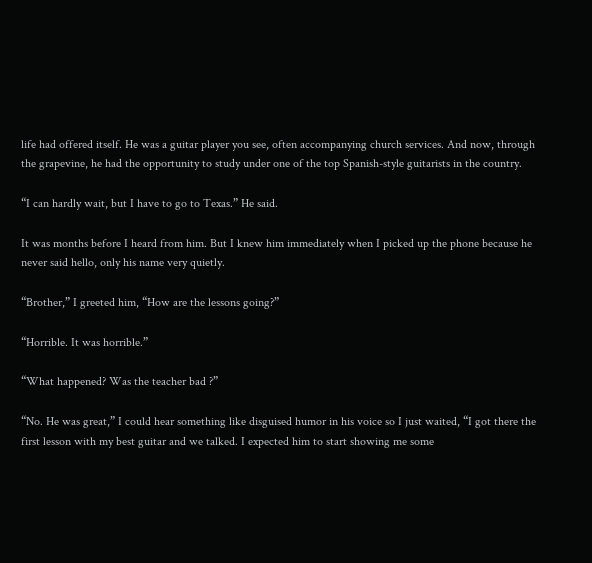life had offered itself. He was a guitar player you see, often accompanying church services. And now, through the grapevine, he had the opportunity to study under one of the top Spanish-style guitarists in the country.

“I can hardly wait, but I have to go to Texas.” He said.

It was months before I heard from him. But I knew him immediately when I picked up the phone because he never said hello, only his name very quietly.

“Brother,” I greeted him, “How are the lessons going?”

“Horrible. It was horrible.”

“What happened? Was the teacher bad ?”

“No. He was great,” I could hear something like disguised humor in his voice so I just waited, “I got there the first lesson with my best guitar and we talked. I expected him to start showing me some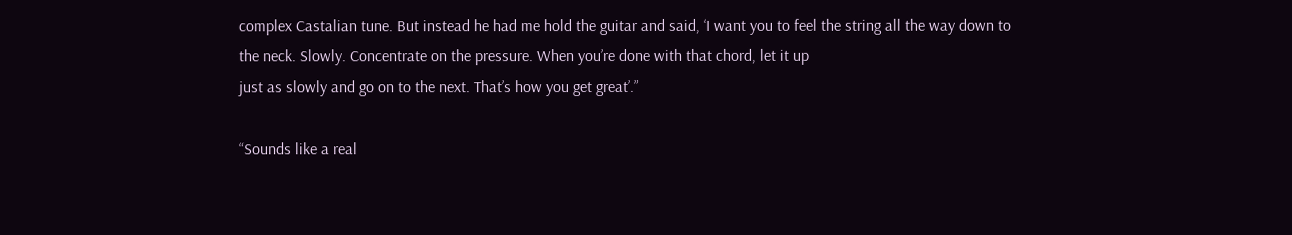complex Castalian tune. But instead he had me hold the guitar and said, ‘I want you to feel the string all the way down to the neck. Slowly. Concentrate on the pressure. When you’re done with that chord, let it up
just as slowly and go on to the next. That’s how you get great’.”

“Sounds like a real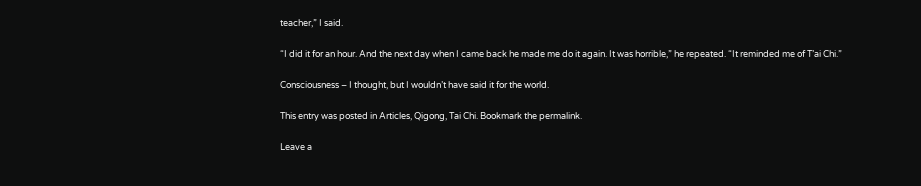teacher,” I said.

“I did it for an hour. And the next day when I came back he made me do it again. It was horrible,” he repeated. “It reminded me of T’ai Chi.”

Consciousness – I thought, but I wouldn’t have said it for the world.

This entry was posted in Articles, Qigong, Tai Chi. Bookmark the permalink.

Leave a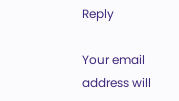Reply

Your email address will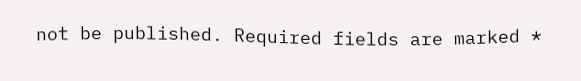not be published. Required fields are marked *